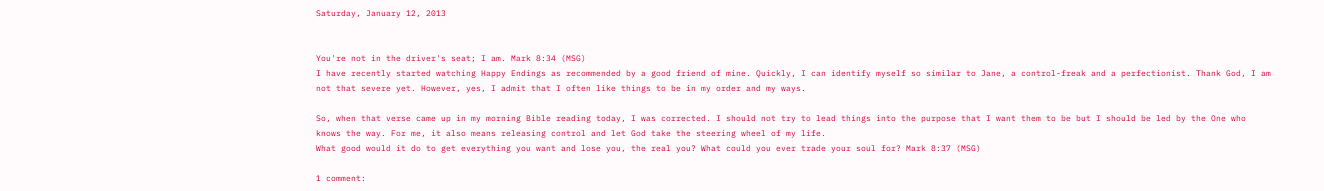Saturday, January 12, 2013


You're not in the driver's seat; I am. Mark 8:34 (MSG)
I have recently started watching Happy Endings as recommended by a good friend of mine. Quickly, I can identify myself so similar to Jane, a control-freak and a perfectionist. Thank God, I am not that severe yet. However, yes, I admit that I often like things to be in my order and my ways.

So, when that verse came up in my morning Bible reading today, I was corrected. I should not try to lead things into the purpose that I want them to be but I should be led by the One who knows the way. For me, it also means releasing control and let God take the steering wheel of my life.
What good would it do to get everything you want and lose you, the real you? What could you ever trade your soul for? Mark 8:37 (MSG)

1 comment: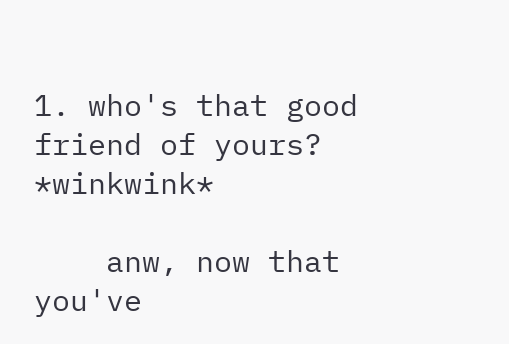1. who's that good friend of yours? *winkwink*

    anw, now that you've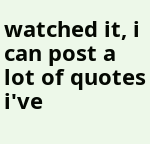watched it, i can post a lot of quotes i've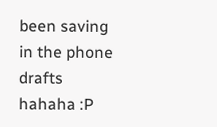been saving in the phone drafts hahaha :P